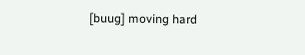[buug] moving hard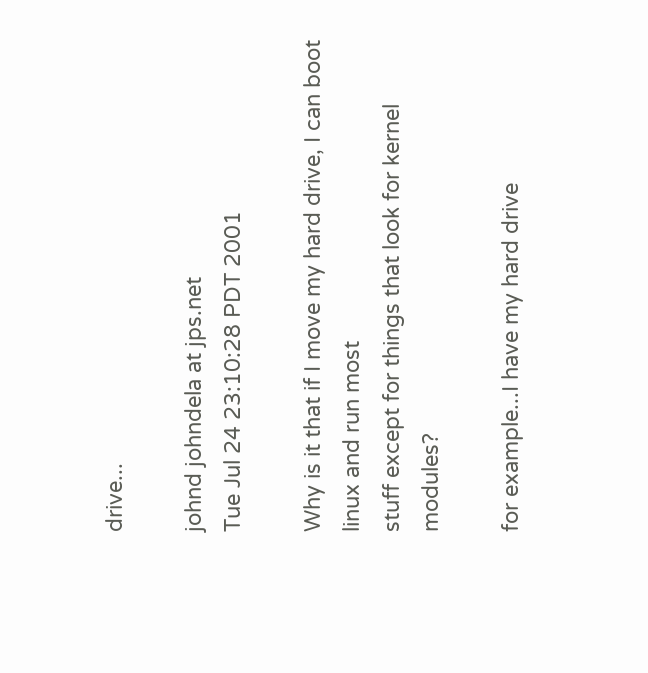drive...

johnd johndela at jps.net
Tue Jul 24 23:10:28 PDT 2001

Why is it that if I move my hard drive, I can boot linux and run most
stuff except for things that look for kernel modules?

for example...I have my hard drive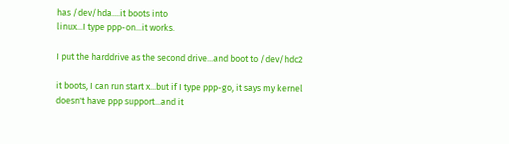has /dev/hda....it boots into
linux...I type ppp-on...it works.

I put the harddrive as the second drive...and boot to /dev/hdc2

it boots, I can run start x...but if I type ppp-go, it says my kernel
doesn't have ppp support...and it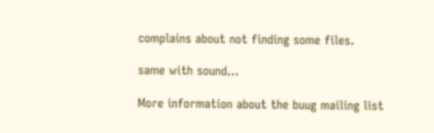complains about not finding some files.

same with sound...

More information about the buug mailing list